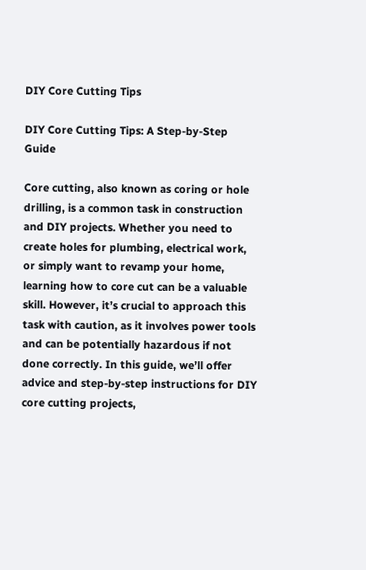DIY Core Cutting Tips

DIY Core Cutting Tips: A Step-by-Step Guide

Core cutting, also known as coring or hole drilling, is a common task in construction and DIY projects. Whether you need to create holes for plumbing, electrical work, or simply want to revamp your home, learning how to core cut can be a valuable skill. However, it’s crucial to approach this task with caution, as it involves power tools and can be potentially hazardous if not done correctly. In this guide, we’ll offer advice and step-by-step instructions for DIY core cutting projects,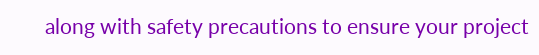along with safety precautions to ensure your project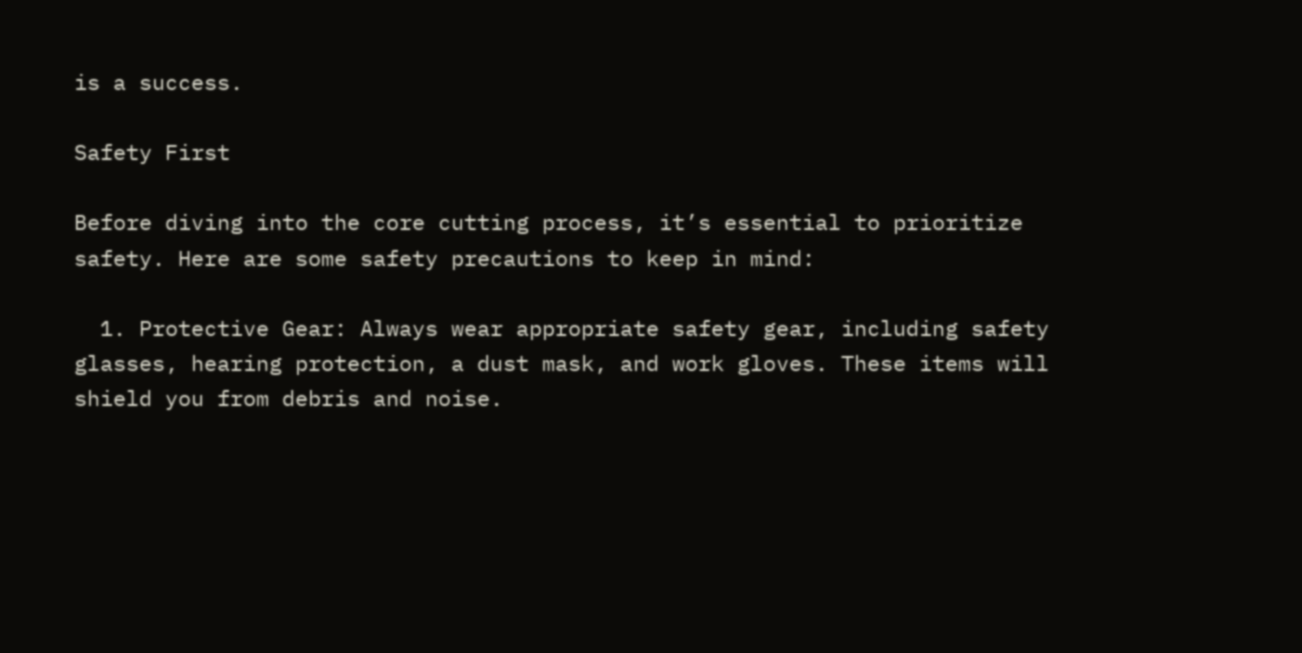is a success.

Safety First

Before diving into the core cutting process, it’s essential to prioritize safety. Here are some safety precautions to keep in mind:

  1. Protective Gear: Always wear appropriate safety gear, including safety glasses, hearing protection, a dust mask, and work gloves. These items will shield you from debris and noise.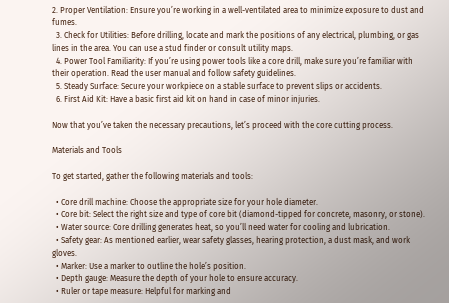2. Proper Ventilation: Ensure you’re working in a well-ventilated area to minimize exposure to dust and fumes.
  3. Check for Utilities: Before drilling, locate and mark the positions of any electrical, plumbing, or gas lines in the area. You can use a stud finder or consult utility maps.
  4. Power Tool Familiarity: If you’re using power tools like a core drill, make sure you’re familiar with their operation. Read the user manual and follow safety guidelines.
  5. Steady Surface: Secure your workpiece on a stable surface to prevent slips or accidents.
  6. First Aid Kit: Have a basic first aid kit on hand in case of minor injuries.

Now that you’ve taken the necessary precautions, let’s proceed with the core cutting process.

Materials and Tools

To get started, gather the following materials and tools:

  • Core drill machine: Choose the appropriate size for your hole diameter.
  • Core bit: Select the right size and type of core bit (diamond-tipped for concrete, masonry, or stone).
  • Water source: Core drilling generates heat, so you’ll need water for cooling and lubrication.
  • Safety gear: As mentioned earlier, wear safety glasses, hearing protection, a dust mask, and work gloves.
  • Marker: Use a marker to outline the hole’s position.
  • Depth gauge: Measure the depth of your hole to ensure accuracy.
  • Ruler or tape measure: Helpful for marking and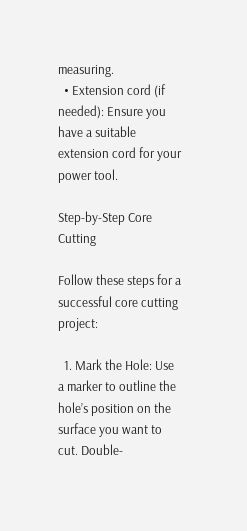measuring.
  • Extension cord (if needed): Ensure you have a suitable extension cord for your power tool.

Step-by-Step Core Cutting

Follow these steps for a successful core cutting project:

  1. Mark the Hole: Use a marker to outline the hole’s position on the surface you want to cut. Double-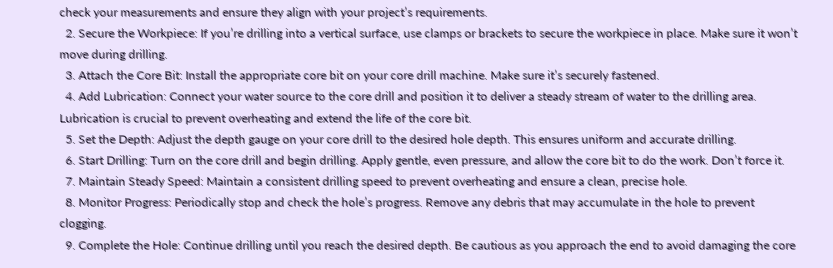check your measurements and ensure they align with your project’s requirements.
  2. Secure the Workpiece: If you’re drilling into a vertical surface, use clamps or brackets to secure the workpiece in place. Make sure it won’t move during drilling.
  3. Attach the Core Bit: Install the appropriate core bit on your core drill machine. Make sure it’s securely fastened.
  4. Add Lubrication: Connect your water source to the core drill and position it to deliver a steady stream of water to the drilling area. Lubrication is crucial to prevent overheating and extend the life of the core bit.
  5. Set the Depth: Adjust the depth gauge on your core drill to the desired hole depth. This ensures uniform and accurate drilling.
  6. Start Drilling: Turn on the core drill and begin drilling. Apply gentle, even pressure, and allow the core bit to do the work. Don’t force it.
  7. Maintain Steady Speed: Maintain a consistent drilling speed to prevent overheating and ensure a clean, precise hole.
  8. Monitor Progress: Periodically stop and check the hole’s progress. Remove any debris that may accumulate in the hole to prevent clogging.
  9. Complete the Hole: Continue drilling until you reach the desired depth. Be cautious as you approach the end to avoid damaging the core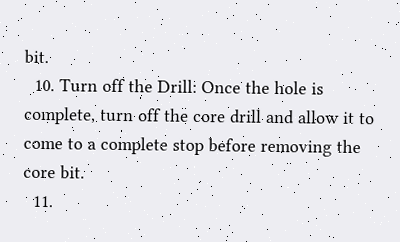bit.
  10. Turn off the Drill: Once the hole is complete, turn off the core drill and allow it to come to a complete stop before removing the core bit.
  11.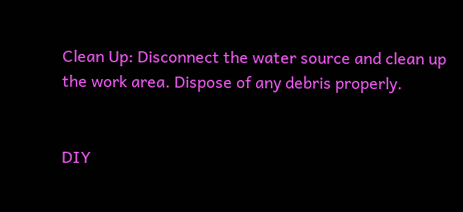Clean Up: Disconnect the water source and clean up the work area. Dispose of any debris properly.


DIY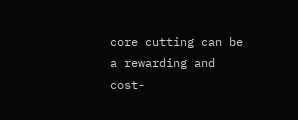core cutting can be a rewarding and cost-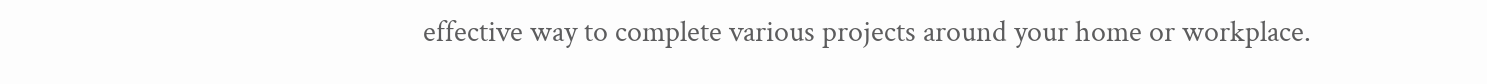effective way to complete various projects around your home or workplace.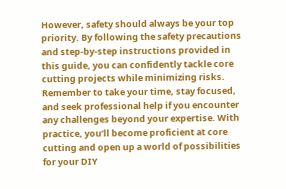However, safety should always be your top priority. By following the safety precautions and step-by-step instructions provided in this guide, you can confidently tackle core cutting projects while minimizing risks. Remember to take your time, stay focused, and seek professional help if you encounter any challenges beyond your expertise. With practice, you’ll become proficient at core cutting and open up a world of possibilities for your DIY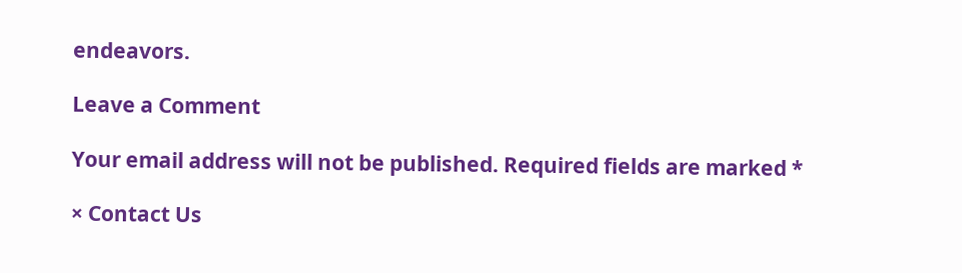endeavors.

Leave a Comment

Your email address will not be published. Required fields are marked *

× Contact Us